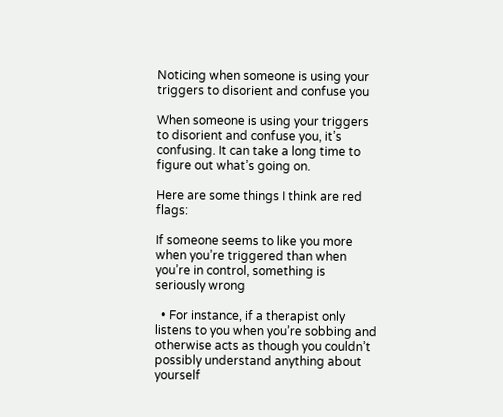Noticing when someone is using your triggers to disorient and confuse you

When someone is using your triggers to disorient and confuse you, it’s confusing. It can take a long time to figure out what’s going on.

Here are some things I think are red flags:

If someone seems to like you more when you’re triggered than when you’re in control, something is seriously wrong

  • For instance, if a therapist only listens to you when you’re sobbing and otherwise acts as though you couldn’t possibly understand anything about yourself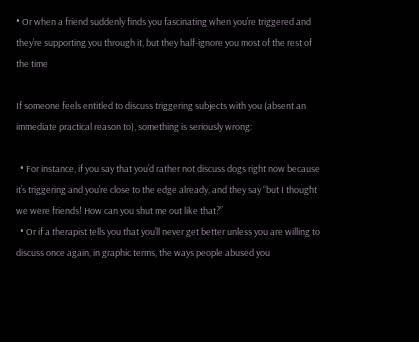• Or when a friend suddenly finds you fascinating when you’re triggered and they’re supporting you through it, but they half-ignore you most of the rest of the time

If someone feels entitled to discuss triggering subjects with you (absent an immediate practical reason to), something is seriously wrong:

  • For instance, if you say that you’d rather not discuss dogs right now because it’s triggering and you’re close to the edge already, and they say “but I thought we were friends! How can you shut me out like that?”
  • Or if a therapist tells you that you’ll never get better unless you are willing to discuss once again, in graphic terms, the ways people abused you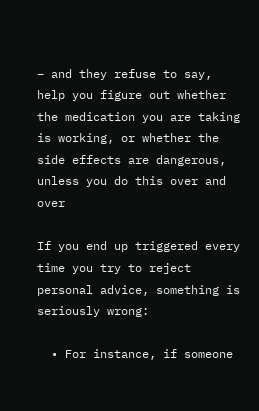– and they refuse to say, help you figure out whether the medication you are taking is working, or whether the side effects are dangerous, unless you do this over and over

If you end up triggered every time you try to reject personal advice, something is seriously wrong:

  • For instance, if someone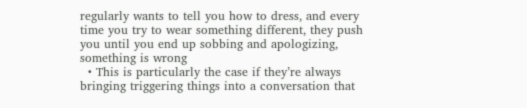regularly wants to tell you how to dress, and every time you try to wear something different, they push you until you end up sobbing and apologizing, something is wrong
  • This is particularly the case if they’re always bringing triggering things into a conversation that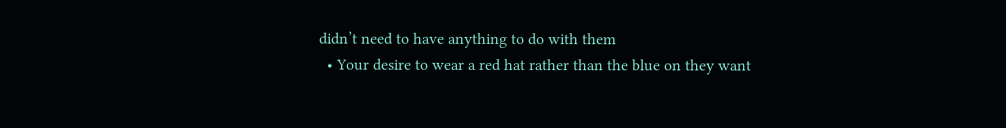didn’t need to have anything to do with them
  • Your desire to wear a red hat rather than the blue on they want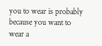you to wear is probably because you want to wear a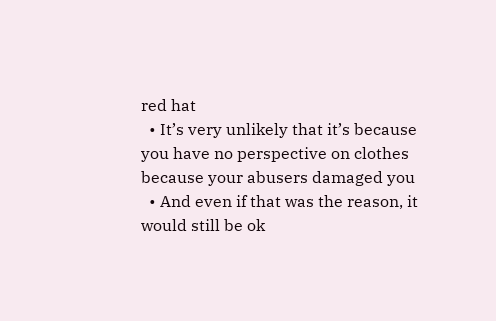red hat
  • It’s very unlikely that it’s because you have no perspective on clothes because your abusers damaged you
  • And even if that was the reason, it would still be ok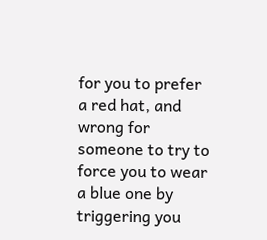for you to prefer a red hat, and wrong for someone to try to force you to wear a blue one by triggering you